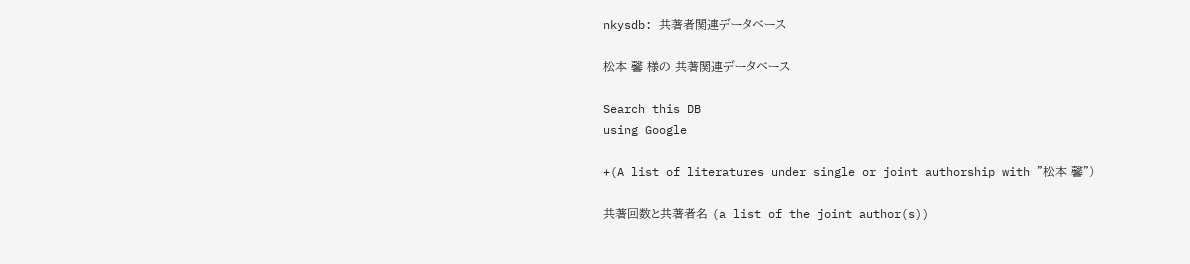nkysdb: 共著者関連データベース

松本 馨 様の 共著関連データベース

Search this DB
using Google

+(A list of literatures under single or joint authorship with "松本 馨")

共著回数と共著者名 (a list of the joint author(s))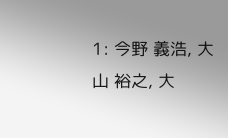1: 今野 義浩, 大山 裕之, 大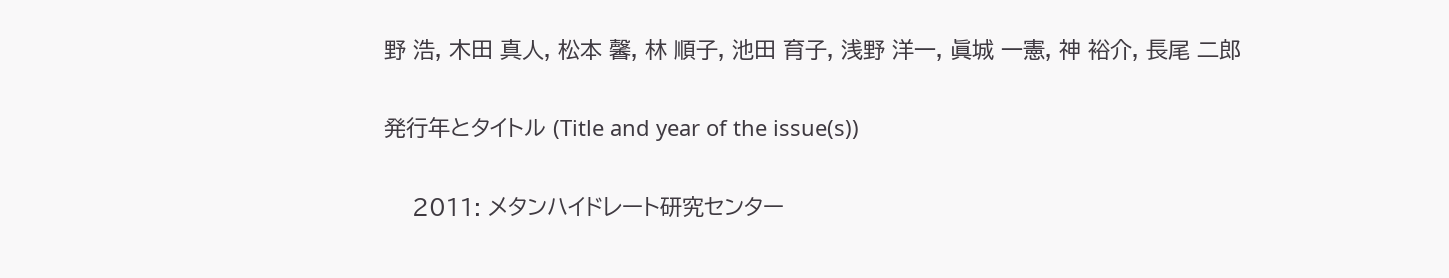野 浩, 木田 真人, 松本 馨, 林 順子, 池田 育子, 浅野 洋一, 眞城 一憲, 神 裕介, 長尾 二郎

発行年とタイトル (Title and year of the issue(s))

    2011: メタンハイドレート研究センター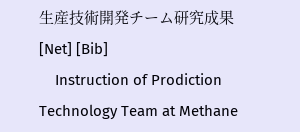生産技術開発チーム研究成果 [Net] [Bib]
    Instruction of Prodiction Technology Team at Methane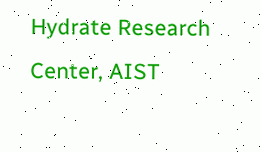Hydrate Research Center, AIST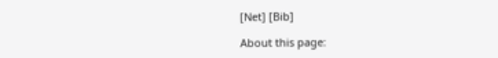[Net] [Bib]

About this page: